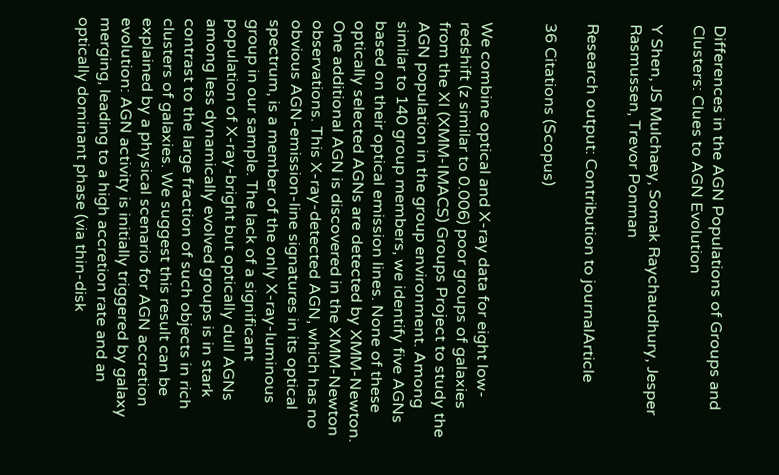Differences in the AGN Populations of Groups and Clusters: Clues to AGN Evolution

Y Shen, JS Mulchaey, Somak Raychaudhury, Jesper Rasmussen, Trevor Ponman

Research output: Contribution to journalArticle

36 Citations (Scopus)


We combine optical and X-ray data for eight low-redshift (z similar to 0.006) poor groups of galaxies from the XI (XMM-IMACS) Groups Project to study the AGN population in the group environment. Among similar to 140 group members, we identify five AGNs based on their optical emission lines. None of these optically selected AGNs are detected by XMM-Newton. One additional AGN is discovered in the XMM-Newton observations. This X-ray-detected AGN, which has no obvious AGN-emission-line signatures in its optical spectrum, is a member of the only X-ray-luminous group in our sample. The lack of a significant population of X-ray-bright but optically dull AGNs among less dynamically evolved groups is in stark contrast to the large fraction of such objects in rich clusters of galaxies. We suggest this result can be explained by a physical scenario for AGN accretion evolution: AGN activity is initially triggered by galaxy merging, leading to a high accretion rate and an optically dominant phase (via thin-disk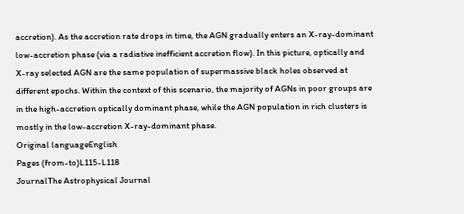accretion). As the accretion rate drops in time, the AGN gradually enters an X-ray-dominant low-accretion phase (via a radiative inefficient accretion flow). In this picture, optically and X-ray selected AGN are the same population of supermassive black holes observed at different epochs. Within the context of this scenario, the majority of AGNs in poor groups are in the high-accretion optically dominant phase, while the AGN population in rich clusters is mostly in the low-accretion X-ray-dominant phase.
Original languageEnglish
Pages (from-to)L115-L118
JournalThe Astrophysical Journal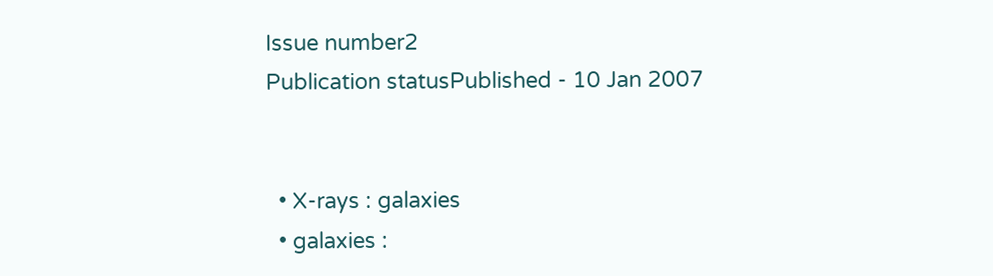Issue number2
Publication statusPublished - 10 Jan 2007


  • X-rays : galaxies
  • galaxies :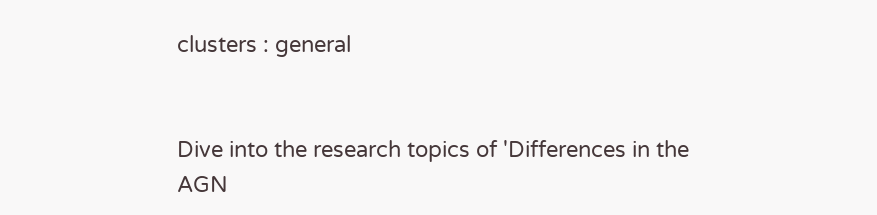clusters : general


Dive into the research topics of 'Differences in the AGN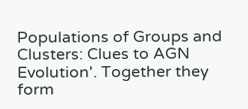Populations of Groups and Clusters: Clues to AGN Evolution'. Together they form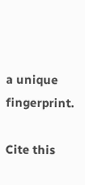a unique fingerprint.

Cite this